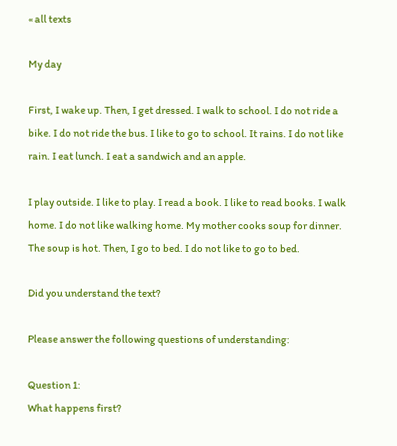« all texts

My day

First, I wake up. Then, I get dressed. I walk to school. I do not ride a bike. I do not ride the bus. I like to go to school. It rains. I do not like rain. I eat lunch. I eat a sandwich and an apple.

I play outside. I like to play. I read a book. I like to read books. I walk home. I do not like walking home. My mother cooks soup for dinner. The soup is hot. Then, I go to bed. I do not like to go to bed.

Did you understand the text?

Please answer the following questions of understanding:

Question 1:
What happens first?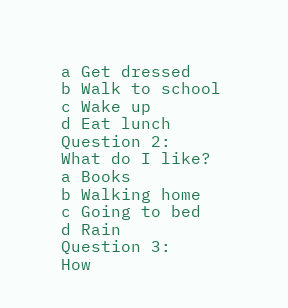a Get dressed
b Walk to school
c Wake up
d Eat lunch
Question 2:
What do I like?
a Books
b Walking home
c Going to bed
d Rain
Question 3:
How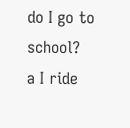do I go to school?
a I ride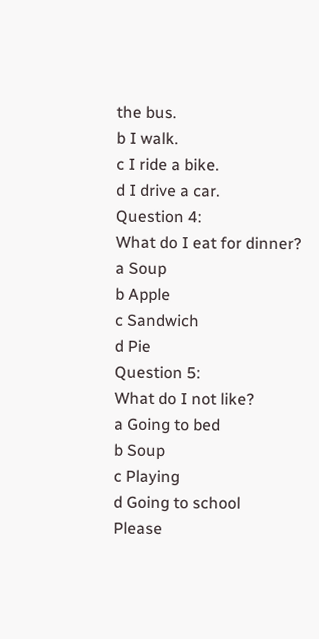the bus.
b I walk.
c I ride a bike.
d I drive a car.
Question 4:
What do I eat for dinner?
a Soup
b Apple
c Sandwich
d Pie
Question 5:
What do I not like?
a Going to bed
b Soup
c Playing
d Going to school
Please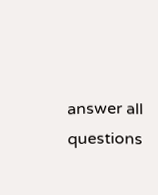answer all questions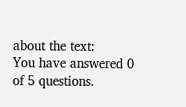about the text:
You have answered 0 of 5 questions.